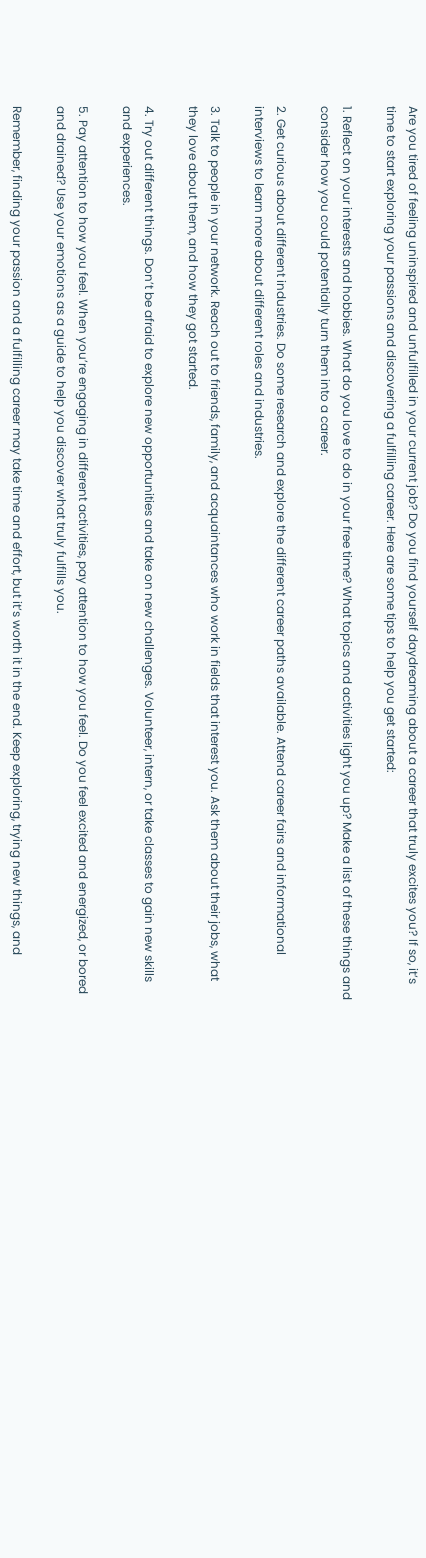Are you tired of feeling uninspired and unfulfilled in your current job? Do you find yourself daydreaming about a career that truly excites you? If so, it’s time to start exploring your passions and discovering a fulfilling career. Here are some tips to help you get started:

1. Reflect on your interests and hobbies. What do you love to do in your free time? What topics and activities light you up? Make a list of these things and consider how you could potentially turn them into a career.

2. Get curious about different industries. Do some research and explore the different career paths available. Attend career fairs and informational interviews to learn more about different roles and industries.

3. Talk to people in your network. Reach out to friends, family, and acquaintances who work in fields that interest you. Ask them about their jobs, what they love about them, and how they got started.

4. Try out different things. Don’t be afraid to explore new opportunities and take on new challenges. Volunteer, intern, or take classes to gain new skills and experiences.

5. Pay attention to how you feel. When you’re engaging in different activities, pay attention to how you feel. Do you feel excited and energized, or bored and drained? Use your emotions as a guide to help you discover what truly fulfills you.

Remember, finding your passion and a fulfilling career may take time and effort, but it’s worth it in the end. Keep exploring, trying new things, and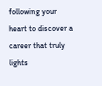following your heart to discover a career that truly lights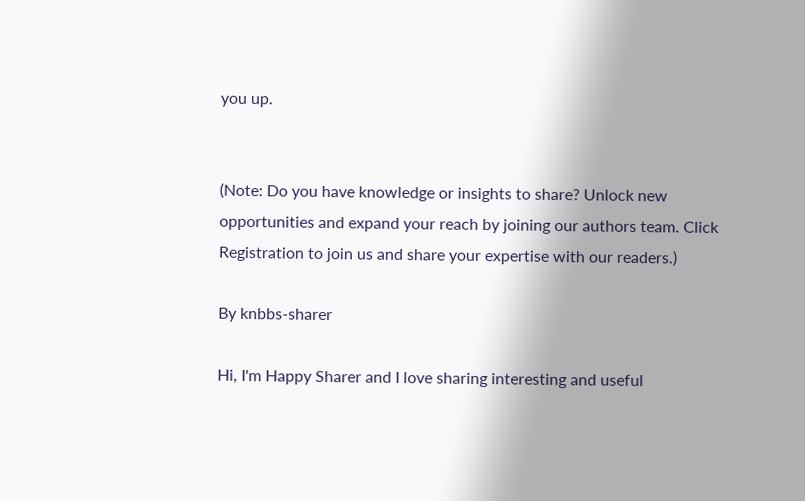you up.


(Note: Do you have knowledge or insights to share? Unlock new opportunities and expand your reach by joining our authors team. Click Registration to join us and share your expertise with our readers.)

By knbbs-sharer

Hi, I'm Happy Sharer and I love sharing interesting and useful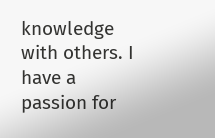knowledge with others. I have a passion for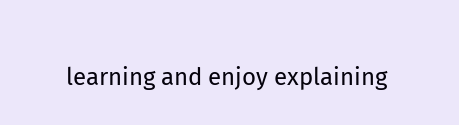learning and enjoy explaining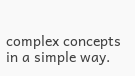complex concepts in a simple way.